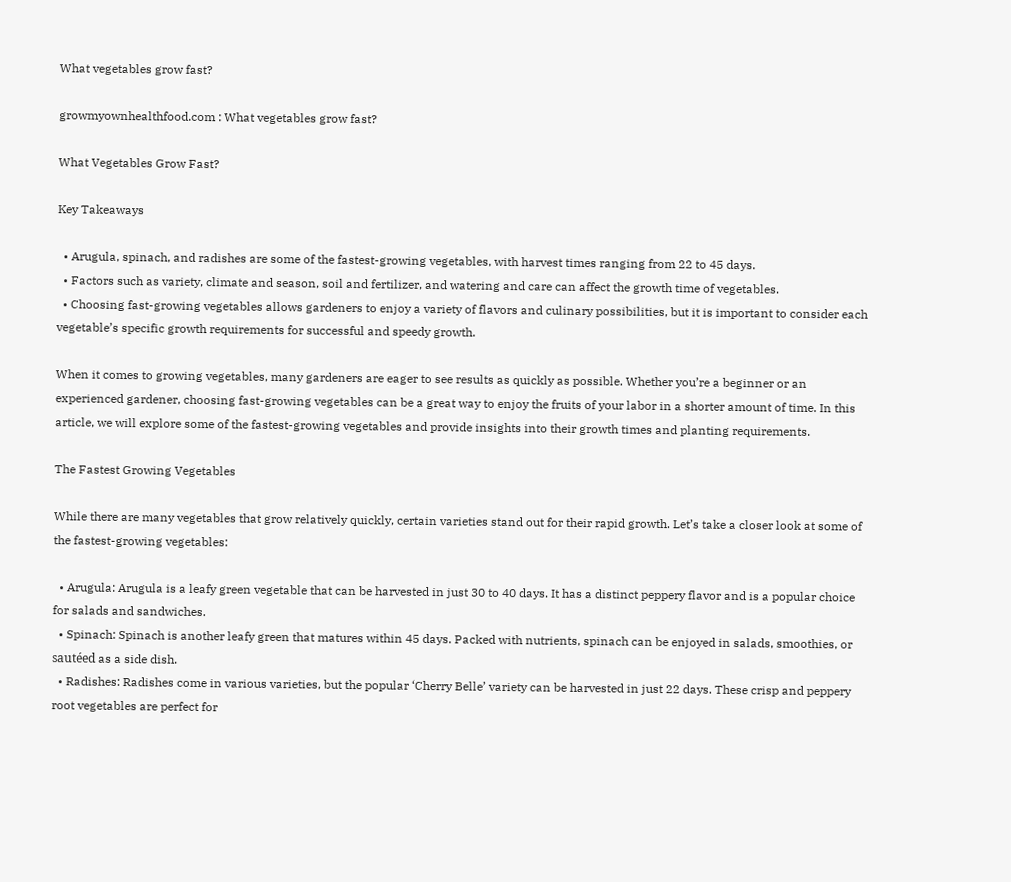What vegetables grow fast?

growmyownhealthfood.com : What vegetables grow fast?

What Vegetables Grow Fast?

Key Takeaways

  • Arugula, spinach, and radishes are some of the fastest-growing vegetables, with harvest times ranging from 22 to 45 days.
  • Factors such as variety, climate and season, soil and fertilizer, and watering and care can affect the growth time of vegetables.
  • Choosing fast-growing vegetables allows gardeners to enjoy a variety of flavors and culinary possibilities, but it is important to consider each vegetable’s specific growth requirements for successful and speedy growth.

When it comes to growing vegetables, many gardeners are eager to see results as quickly as possible. Whether you’re a beginner or an experienced gardener, choosing fast-growing vegetables can be a great way to enjoy the fruits of your labor in a shorter amount of time. In this article, we will explore some of the fastest-growing vegetables and provide insights into their growth times and planting requirements.

The Fastest Growing Vegetables

While there are many vegetables that grow relatively quickly, certain varieties stand out for their rapid growth. Let’s take a closer look at some of the fastest-growing vegetables:

  • Arugula: Arugula is a leafy green vegetable that can be harvested in just 30 to 40 days. It has a distinct peppery flavor and is a popular choice for salads and sandwiches.
  • Spinach: Spinach is another leafy green that matures within 45 days. Packed with nutrients, spinach can be enjoyed in salads, smoothies, or sautéed as a side dish.
  • Radishes: Radishes come in various varieties, but the popular ‘Cherry Belle’ variety can be harvested in just 22 days. These crisp and peppery root vegetables are perfect for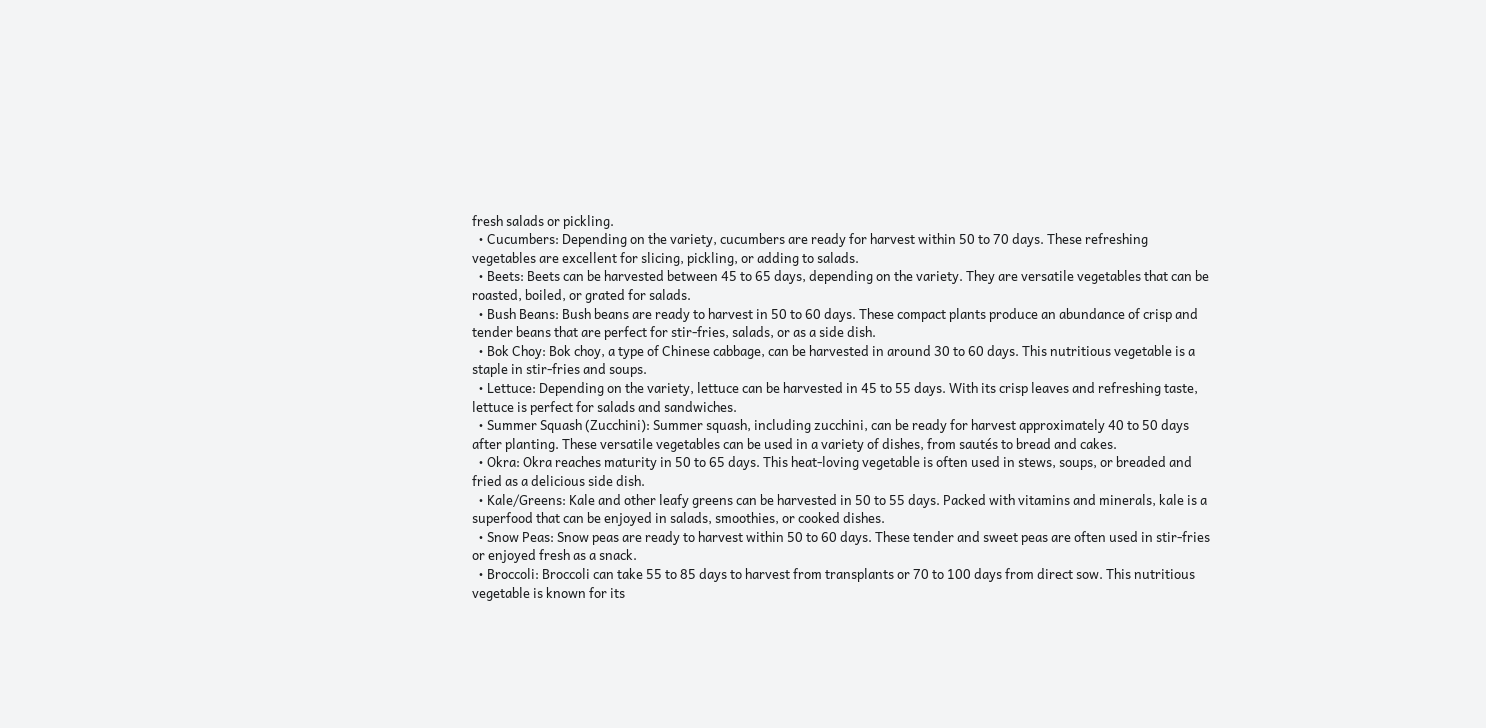fresh salads or pickling.
  • Cucumbers: Depending on the variety, cucumbers are ready for harvest within 50 to 70 days. These refreshing vegetables are excellent for slicing, pickling, or adding to salads.
  • Beets: Beets can be harvested between 45 to 65 days, depending on the variety. They are versatile vegetables that can be roasted, boiled, or grated for salads.
  • Bush Beans: Bush beans are ready to harvest in 50 to 60 days. These compact plants produce an abundance of crisp and tender beans that are perfect for stir-fries, salads, or as a side dish.
  • Bok Choy: Bok choy, a type of Chinese cabbage, can be harvested in around 30 to 60 days. This nutritious vegetable is a staple in stir-fries and soups.
  • Lettuce: Depending on the variety, lettuce can be harvested in 45 to 55 days. With its crisp leaves and refreshing taste, lettuce is perfect for salads and sandwiches.
  • Summer Squash (Zucchini): Summer squash, including zucchini, can be ready for harvest approximately 40 to 50 days after planting. These versatile vegetables can be used in a variety of dishes, from sautés to bread and cakes.
  • Okra: Okra reaches maturity in 50 to 65 days. This heat-loving vegetable is often used in stews, soups, or breaded and fried as a delicious side dish.
  • Kale/Greens: Kale and other leafy greens can be harvested in 50 to 55 days. Packed with vitamins and minerals, kale is a superfood that can be enjoyed in salads, smoothies, or cooked dishes.
  • Snow Peas: Snow peas are ready to harvest within 50 to 60 days. These tender and sweet peas are often used in stir-fries or enjoyed fresh as a snack.
  • Broccoli: Broccoli can take 55 to 85 days to harvest from transplants or 70 to 100 days from direct sow. This nutritious vegetable is known for its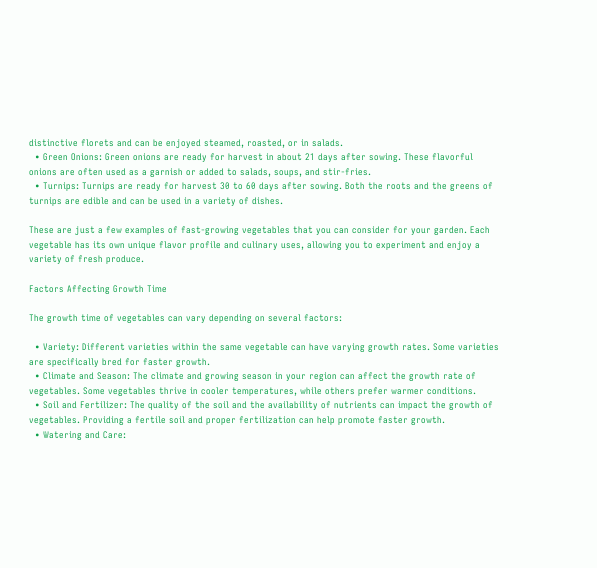distinctive florets and can be enjoyed steamed, roasted, or in salads.
  • Green Onions: Green onions are ready for harvest in about 21 days after sowing. These flavorful onions are often used as a garnish or added to salads, soups, and stir-fries.
  • Turnips: Turnips are ready for harvest 30 to 60 days after sowing. Both the roots and the greens of turnips are edible and can be used in a variety of dishes.

These are just a few examples of fast-growing vegetables that you can consider for your garden. Each vegetable has its own unique flavor profile and culinary uses, allowing you to experiment and enjoy a variety of fresh produce.

Factors Affecting Growth Time

The growth time of vegetables can vary depending on several factors:

  • Variety: Different varieties within the same vegetable can have varying growth rates. Some varieties are specifically bred for faster growth.
  • Climate and Season: The climate and growing season in your region can affect the growth rate of vegetables. Some vegetables thrive in cooler temperatures, while others prefer warmer conditions.
  • Soil and Fertilizer: The quality of the soil and the availability of nutrients can impact the growth of vegetables. Providing a fertile soil and proper fertilization can help promote faster growth.
  • Watering and Care: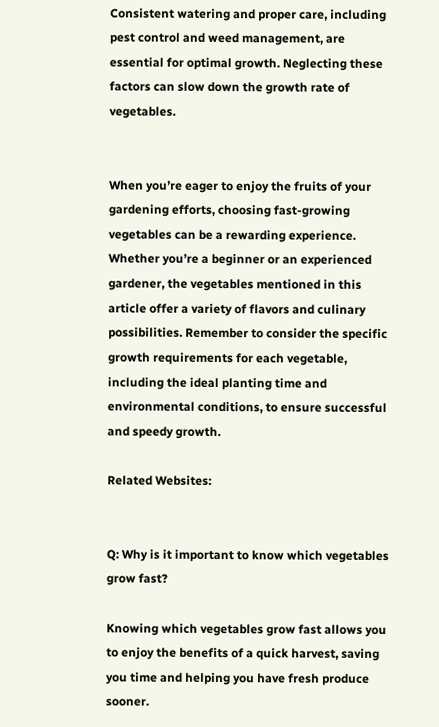Consistent watering and proper care, including pest control and weed management, are essential for optimal growth. Neglecting these factors can slow down the growth rate of vegetables.


When you’re eager to enjoy the fruits of your gardening efforts, choosing fast-growing vegetables can be a rewarding experience. Whether you’re a beginner or an experienced gardener, the vegetables mentioned in this article offer a variety of flavors and culinary possibilities. Remember to consider the specific growth requirements for each vegetable, including the ideal planting time and environmental conditions, to ensure successful and speedy growth.

Related Websites:


Q: Why is it important to know which vegetables grow fast?

Knowing which vegetables grow fast allows you to enjoy the benefits of a quick harvest, saving you time and helping you have fresh produce sooner.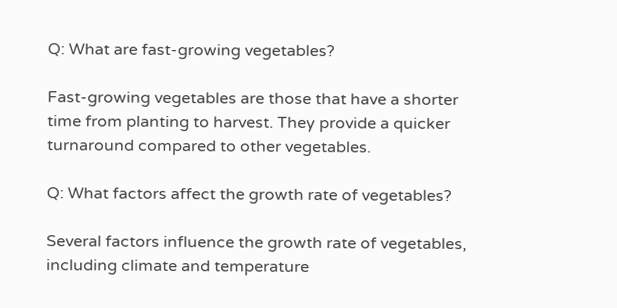Q: What are fast-growing vegetables?

Fast-growing vegetables are those that have a shorter time from planting to harvest. They provide a quicker turnaround compared to other vegetables.

Q: What factors affect the growth rate of vegetables?

Several factors influence the growth rate of vegetables, including climate and temperature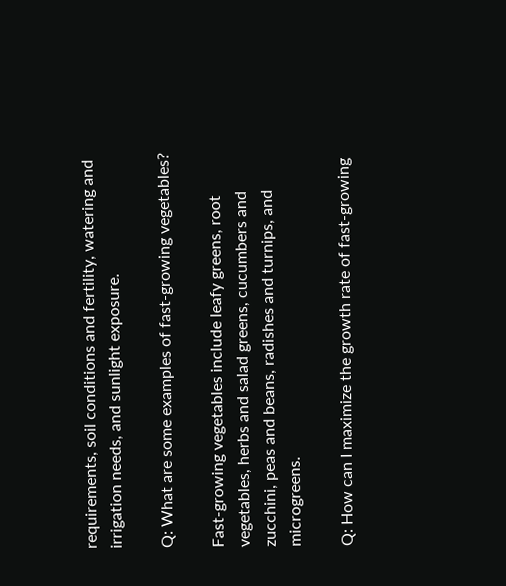requirements, soil conditions and fertility, watering and irrigation needs, and sunlight exposure.

Q: What are some examples of fast-growing vegetables?

Fast-growing vegetables include leafy greens, root vegetables, herbs and salad greens, cucumbers and zucchini, peas and beans, radishes and turnips, and microgreens.

Q: How can I maximize the growth rate of fast-growing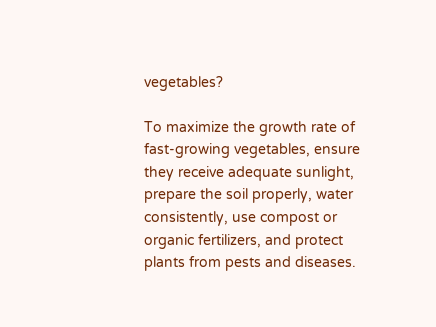vegetables?

To maximize the growth rate of fast-growing vegetables, ensure they receive adequate sunlight, prepare the soil properly, water consistently, use compost or organic fertilizers, and protect plants from pests and diseases.